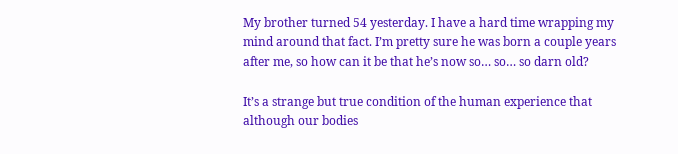My brother turned 54 yesterday. I have a hard time wrapping my mind around that fact. I’m pretty sure he was born a couple years after me, so how can it be that he’s now so… so… so darn old?

It’s a strange but true condition of the human experience that although our bodies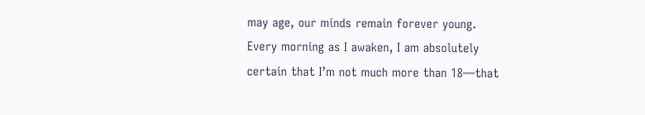may age, our minds remain forever young. Every morning as I awaken, I am absolutely certain that I’m not much more than 18—that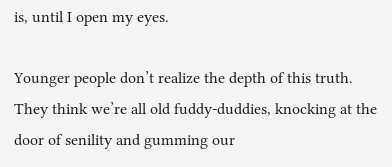is, until I open my eyes.

Younger people don’t realize the depth of this truth. They think we’re all old fuddy-duddies, knocking at the door of senility and gumming our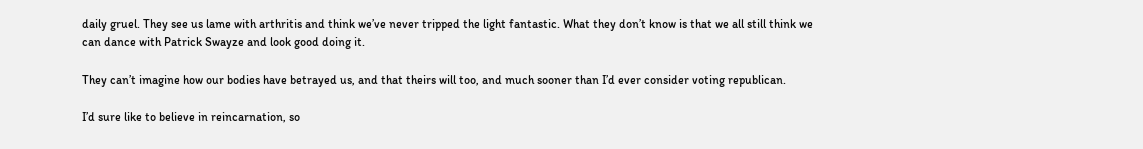daily gruel. They see us lame with arthritis and think we’ve never tripped the light fantastic. What they don’t know is that we all still think we can dance with Patrick Swayze and look good doing it.

They can’t imagine how our bodies have betrayed us, and that theirs will too, and much sooner than I’d ever consider voting republican.

I’d sure like to believe in reincarnation, so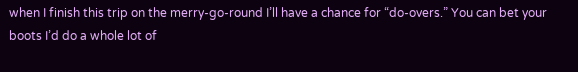when I finish this trip on the merry-go-round I’ll have a chance for “do-overs.” You can bet your boots I’d do a whole lot of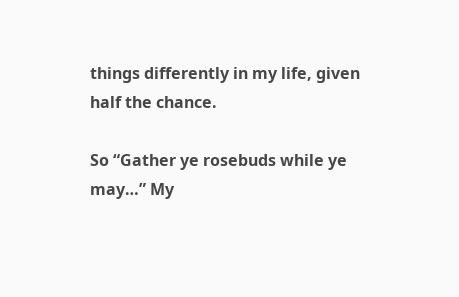things differently in my life, given half the chance.

So “Gather ye rosebuds while ye may…” My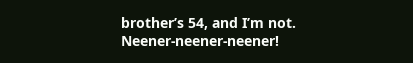brother’s 54, and I’m not. Neener-neener-neener!